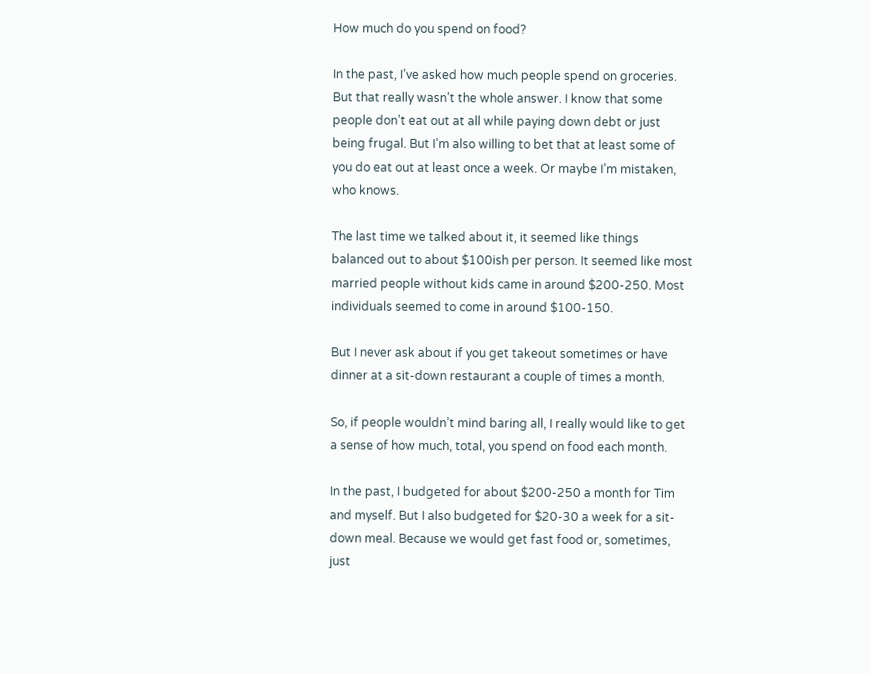How much do you spend on food?

In the past, I’ve asked how much people spend on groceries. But that really wasn’t the whole answer. I know that some people don’t eat out at all while paying down debt or just being frugal. But I’m also willing to bet that at least some of you do eat out at least once a week. Or maybe I’m mistaken, who knows.

The last time we talked about it, it seemed like things balanced out to about $100ish per person. It seemed like most married people without kids came in around $200-250. Most individuals seemed to come in around $100-150.

But I never ask about if you get takeout sometimes or have dinner at a sit-down restaurant a couple of times a month.

So, if people wouldn’t mind baring all, I really would like to get a sense of how much, total, you spend on food each month.

In the past, I budgeted for about $200-250 a month for Tim and myself. But I also budgeted for $20-30 a week for a sit-down meal. Because we would get fast food or, sometimes, just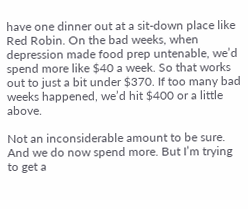have one dinner out at a sit-down place like Red Robin. On the bad weeks, when depression made food prep untenable, we’d spend more like $40 a week. So that works out to just a bit under $370. If too many bad weeks happened, we’d hit $400 or a little above.

Not an inconsiderable amount to be sure. And we do now spend more. But I’m trying to get a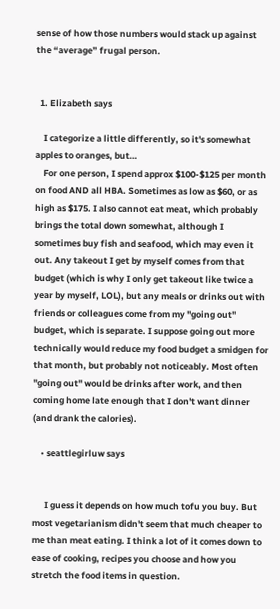sense of how those numbers would stack up against the “average” frugal person.


  1. Elizabeth says

    I categorize a little differently, so it's somewhat apples to oranges, but…
    For one person, I spend approx $100-$125 per month on food AND all HBA. Sometimes as low as $60, or as high as $175. I also cannot eat meat, which probably brings the total down somewhat, although I sometimes buy fish and seafood, which may even it out. Any takeout I get by myself comes from that budget (which is why I only get takeout like twice a year by myself, LOL), but any meals or drinks out with friends or colleagues come from my "going out" budget, which is separate. I suppose going out more technically would reduce my food budget a smidgen for that month, but probably not noticeably. Most often "going out" would be drinks after work, and then coming home late enough that I don't want dinner (and drank the calories).

    • seattlegirluw says


      I guess it depends on how much tofu you buy. But most vegetarianism didn't seem that much cheaper to me than meat eating. I think a lot of it comes down to ease of cooking, recipes you choose and how you stretch the food items in question.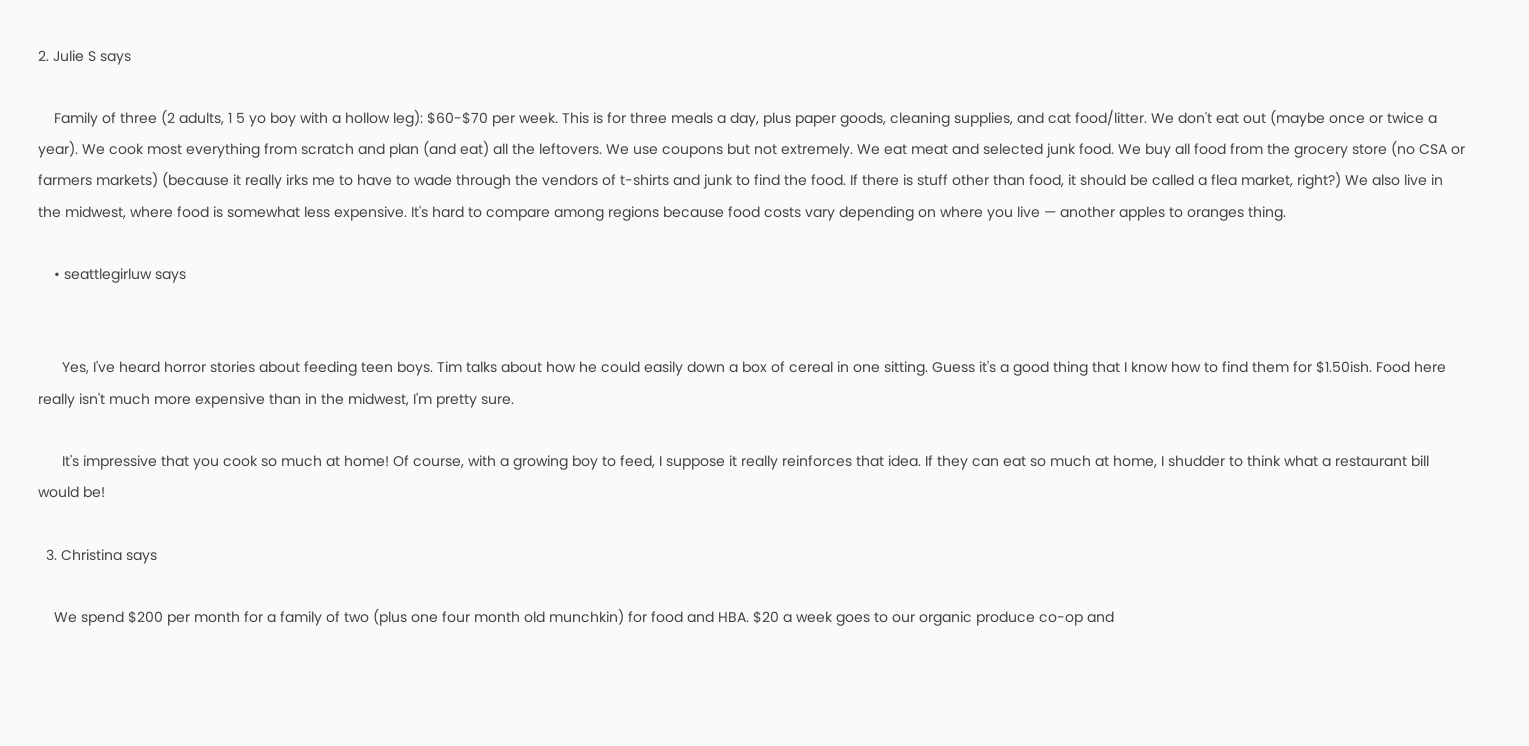2. Julie S says

    Family of three (2 adults, 1 5 yo boy with a hollow leg): $60-$70 per week. This is for three meals a day, plus paper goods, cleaning supplies, and cat food/litter. We don't eat out (maybe once or twice a year). We cook most everything from scratch and plan (and eat) all the leftovers. We use coupons but not extremely. We eat meat and selected junk food. We buy all food from the grocery store (no CSA or farmers markets) (because it really irks me to have to wade through the vendors of t-shirts and junk to find the food. If there is stuff other than food, it should be called a flea market, right?) We also live in the midwest, where food is somewhat less expensive. It's hard to compare among regions because food costs vary depending on where you live — another apples to oranges thing.

    • seattlegirluw says


      Yes, I've heard horror stories about feeding teen boys. Tim talks about how he could easily down a box of cereal in one sitting. Guess it's a good thing that I know how to find them for $1.50ish. Food here really isn't much more expensive than in the midwest, I'm pretty sure.

      It's impressive that you cook so much at home! Of course, with a growing boy to feed, I suppose it really reinforces that idea. If they can eat so much at home, I shudder to think what a restaurant bill would be!

  3. Christina says

    We spend $200 per month for a family of two (plus one four month old munchkin) for food and HBA. $20 a week goes to our organic produce co-op and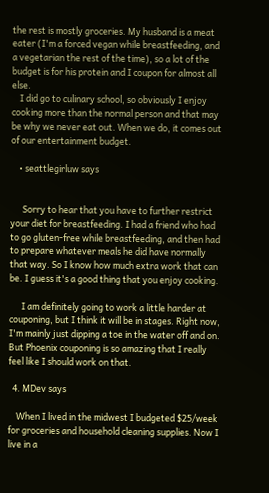the rest is mostly groceries. My husband is a meat eater (I'm a forced vegan while breastfeeding, and a vegetarian the rest of the time), so a lot of the budget is for his protein and I coupon for almost all else.
    I did go to culinary school, so obviously I enjoy cooking more than the normal person and that may be why we never eat out. When we do, it comes out of our entertainment budget.

    • seattlegirluw says


      Sorry to hear that you have to further restrict your diet for breastfeeding. I had a friend who had to go gluten-free while breastfeeding, and then had to prepare whatever meals he did have normally that way. So I know how much extra work that can be. I guess it's a good thing that you enjoy cooking.

      I am definitely going to work a little harder at couponing, but I think it will be in stages. Right now, I'm mainly just dipping a toe in the water off and on. But Phoenix couponing is so amazing that I really feel like I should work on that.

  4. MDev says

    When I lived in the midwest I budgeted $25/week for groceries and household cleaning supplies. Now I live in a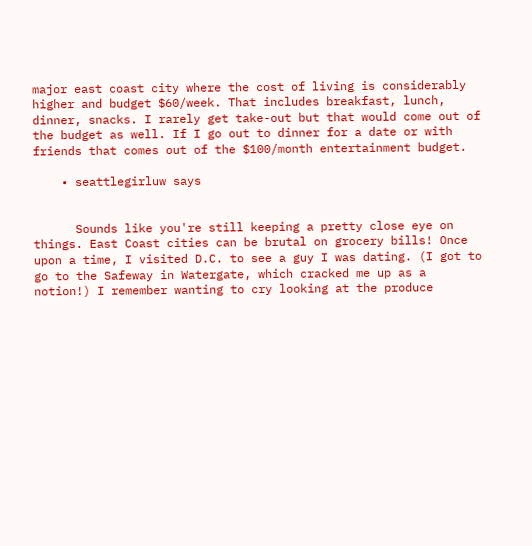major east coast city where the cost of living is considerably higher and budget $60/week. That includes breakfast, lunch, dinner, snacks. I rarely get take-out but that would come out of the budget as well. If I go out to dinner for a date or with friends that comes out of the $100/month entertainment budget.

    • seattlegirluw says


      Sounds like you're still keeping a pretty close eye on things. East Coast cities can be brutal on grocery bills! Once upon a time, I visited D.C. to see a guy I was dating. (I got to go to the Safeway in Watergate, which cracked me up as a notion!) I remember wanting to cry looking at the produce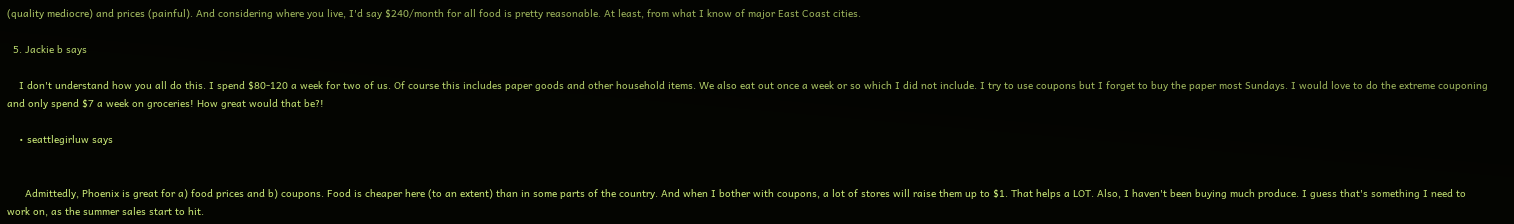(quality mediocre) and prices (painful). And considering where you live, I'd say $240/month for all food is pretty reasonable. At least, from what I know of major East Coast cities.

  5. Jackie b says

    I don't understand how you all do this. I spend $80-120 a week for two of us. Of course this includes paper goods and other household items. We also eat out once a week or so which I did not include. I try to use coupons but I forget to buy the paper most Sundays. I would love to do the extreme couponing and only spend $7 a week on groceries! How great would that be?!

    • seattlegirluw says


      Admittedly, Phoenix is great for a) food prices and b) coupons. Food is cheaper here (to an extent) than in some parts of the country. And when I bother with coupons, a lot of stores will raise them up to $1. That helps a LOT. Also, I haven't been buying much produce. I guess that's something I need to work on, as the summer sales start to hit.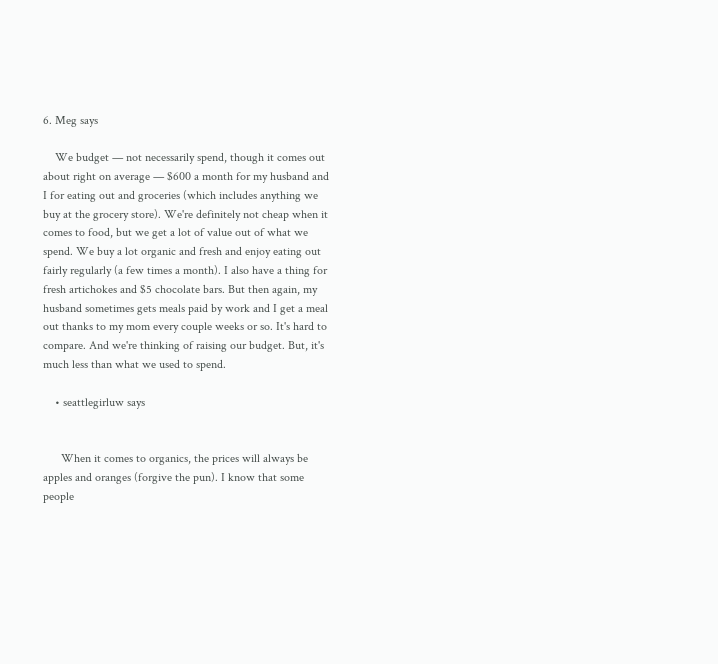6. Meg says

    We budget — not necessarily spend, though it comes out about right on average — $600 a month for my husband and I for eating out and groceries (which includes anything we buy at the grocery store). We're definitely not cheap when it comes to food, but we get a lot of value out of what we spend. We buy a lot organic and fresh and enjoy eating out fairly regularly (a few times a month). I also have a thing for fresh artichokes and $5 chocolate bars. But then again, my husband sometimes gets meals paid by work and I get a meal out thanks to my mom every couple weeks or so. It's hard to compare. And we're thinking of raising our budget. But, it's much less than what we used to spend.

    • seattlegirluw says


      When it comes to organics, the prices will always be apples and oranges (forgive the pun). I know that some people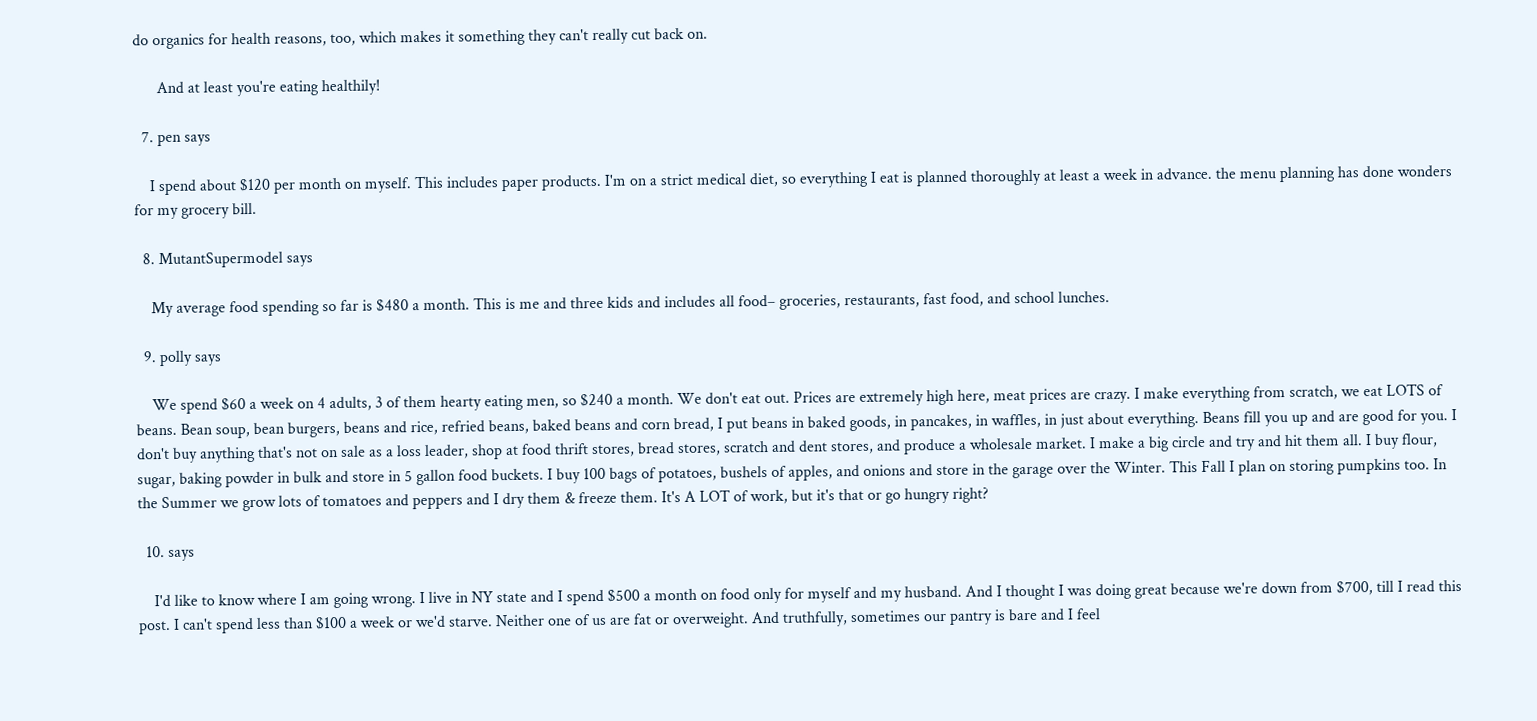do organics for health reasons, too, which makes it something they can't really cut back on.

      And at least you're eating healthily!

  7. pen says

    I spend about $120 per month on myself. This includes paper products. I'm on a strict medical diet, so everything I eat is planned thoroughly at least a week in advance. the menu planning has done wonders for my grocery bill.

  8. MutantSupermodel says

    My average food spending so far is $480 a month. This is me and three kids and includes all food– groceries, restaurants, fast food, and school lunches.

  9. polly says

    We spend $60 a week on 4 adults, 3 of them hearty eating men, so $240 a month. We don't eat out. Prices are extremely high here, meat prices are crazy. I make everything from scratch, we eat LOTS of beans. Bean soup, bean burgers, beans and rice, refried beans, baked beans and corn bread, I put beans in baked goods, in pancakes, in waffles, in just about everything. Beans fill you up and are good for you. I don't buy anything that's not on sale as a loss leader, shop at food thrift stores, bread stores, scratch and dent stores, and produce a wholesale market. I make a big circle and try and hit them all. I buy flour, sugar, baking powder in bulk and store in 5 gallon food buckets. I buy 100 bags of potatoes, bushels of apples, and onions and store in the garage over the Winter. This Fall I plan on storing pumpkins too. In the Summer we grow lots of tomatoes and peppers and I dry them & freeze them. It's A LOT of work, but it's that or go hungry right?

  10. says

    I'd like to know where I am going wrong. I live in NY state and I spend $500 a month on food only for myself and my husband. And I thought I was doing great because we're down from $700, till I read this post. I can't spend less than $100 a week or we'd starve. Neither one of us are fat or overweight. And truthfully, sometimes our pantry is bare and I feel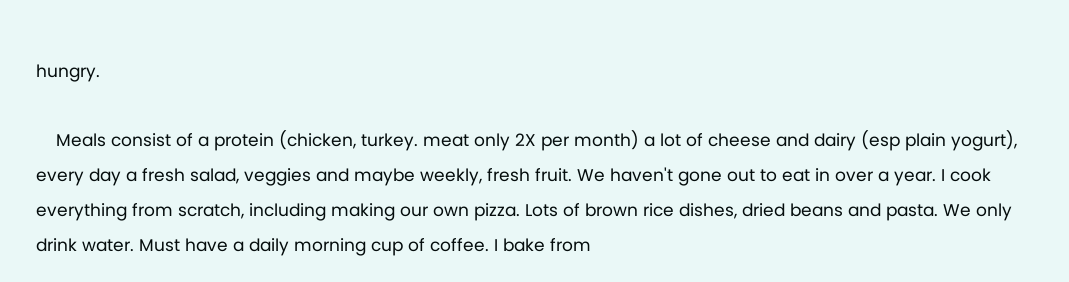hungry.

    Meals consist of a protein (chicken, turkey. meat only 2X per month) a lot of cheese and dairy (esp plain yogurt), every day a fresh salad, veggies and maybe weekly, fresh fruit. We haven't gone out to eat in over a year. I cook everything from scratch, including making our own pizza. Lots of brown rice dishes, dried beans and pasta. We only drink water. Must have a daily morning cup of coffee. I bake from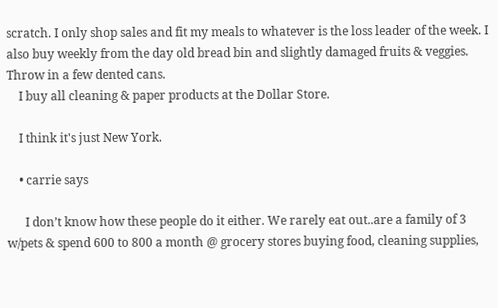scratch. I only shop sales and fit my meals to whatever is the loss leader of the week. I also buy weekly from the day old bread bin and slightly damaged fruits & veggies. Throw in a few dented cans.
    I buy all cleaning & paper products at the Dollar Store.

    I think it's just New York.

    • carrie says

      I don’t know how these people do it either. We rarely eat out..are a family of 3 w/pets & spend 600 to 800 a month @ grocery stores buying food, cleaning supplies,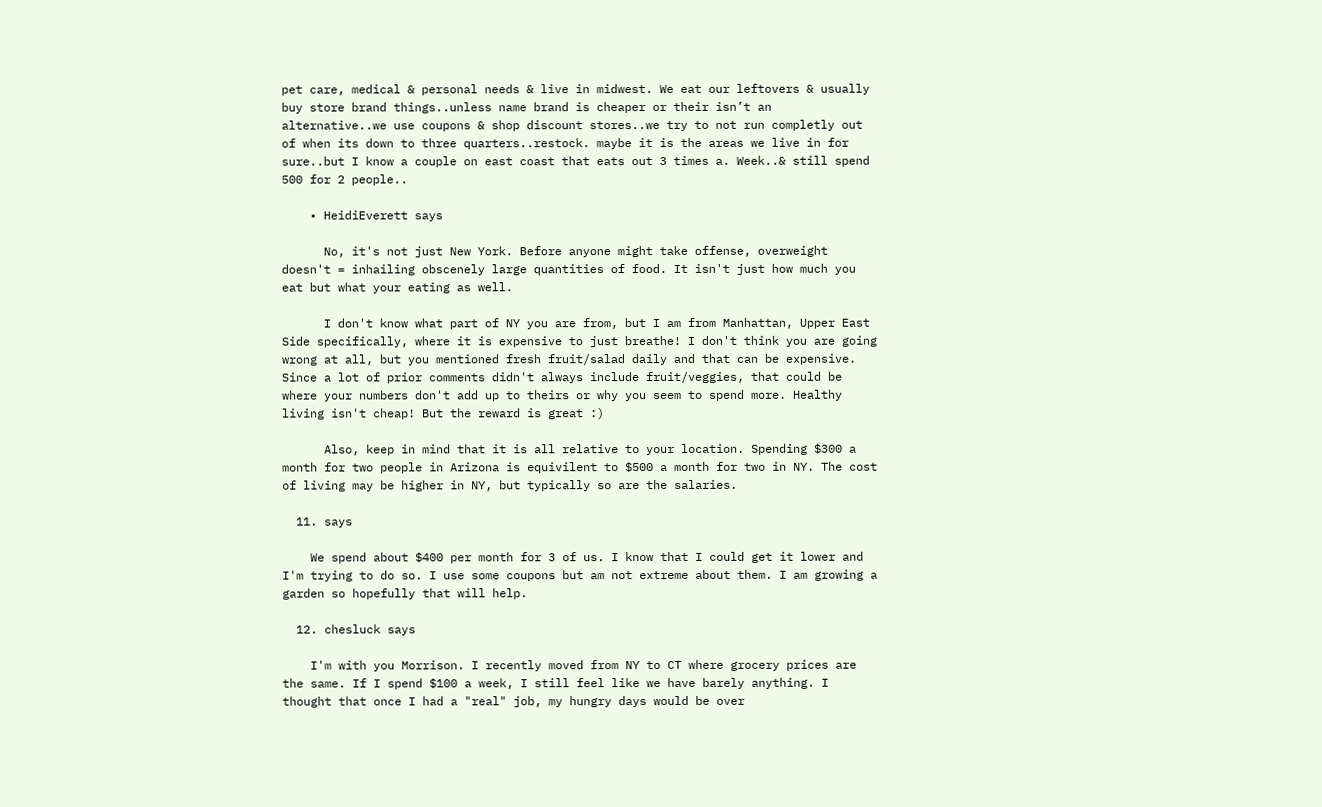pet care, medical & personal needs & live in midwest. We eat our leftovers & usually buy store brand things..unless name brand is cheaper or their isn’t an alternative..we use coupons & shop discount stores..we try to not run completly out of when its down to three quarters..restock. maybe it is the areas we live in for sure..but I know a couple on east coast that eats out 3 times a. Week..& still spend 500 for 2 people..

    • HeidiEverett says

      No, it's not just New York. Before anyone might take offense, overweight doesn't = inhailing obscenely large quantities of food. It isn't just how much you eat but what your eating as well.

      I don't know what part of NY you are from, but I am from Manhattan, Upper East Side specifically, where it is expensive to just breathe! I don't think you are going wrong at all, but you mentioned fresh fruit/salad daily and that can be expensive. Since a lot of prior comments didn't always include fruit/veggies, that could be where your numbers don't add up to theirs or why you seem to spend more. Healthy living isn't cheap! But the reward is great :)

      Also, keep in mind that it is all relative to your location. Spending $300 a month for two people in Arizona is equivilent to $500 a month for two in NY. The cost of living may be higher in NY, but typically so are the salaries.

  11. says

    We spend about $400 per month for 3 of us. I know that I could get it lower and I'm trying to do so. I use some coupons but am not extreme about them. I am growing a garden so hopefully that will help.

  12. chesluck says

    I'm with you Morrison. I recently moved from NY to CT where grocery prices are the same. If I spend $100 a week, I still feel like we have barely anything. I thought that once I had a "real" job, my hungry days would be over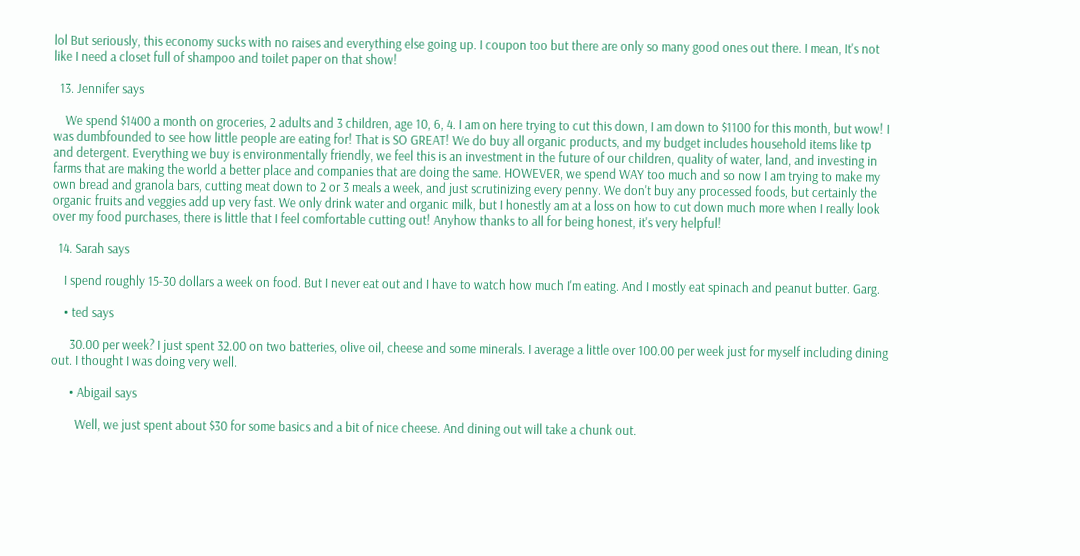lol But seriously, this economy sucks with no raises and everything else going up. I coupon too but there are only so many good ones out there. I mean, It's not like I need a closet full of shampoo and toilet paper on that show!

  13. Jennifer says

    We spend $1400 a month on groceries, 2 adults and 3 children, age 10, 6, 4. I am on here trying to cut this down, I am down to $1100 for this month, but wow! I was dumbfounded to see how little people are eating for! That is SO GREAT! We do buy all organic products, and my budget includes household items like tp and detergent. Everything we buy is environmentally friendly, we feel this is an investment in the future of our children, quality of water, land, and investing in farms that are making the world a better place and companies that are doing the same. HOWEVER, we spend WAY too much and so now I am trying to make my own bread and granola bars, cutting meat down to 2 or 3 meals a week, and just scrutinizing every penny. We don't buy any processed foods, but certainly the organic fruits and veggies add up very fast. We only drink water and organic milk, but I honestly am at a loss on how to cut down much more when I really look over my food purchases, there is little that I feel comfortable cutting out! Anyhow thanks to all for being honest, it's very helpful!

  14. Sarah says

    I spend roughly 15-30 dollars a week on food. But I never eat out and I have to watch how much I'm eating. And I mostly eat spinach and peanut butter. Garg.

    • ted says

      30.00 per week? I just spent 32.00 on two batteries, olive oil, cheese and some minerals. I average a little over 100.00 per week just for myself including dining out. I thought I was doing very well.

      • Abigail says

        Well, we just spent about $30 for some basics and a bit of nice cheese. And dining out will take a chunk out.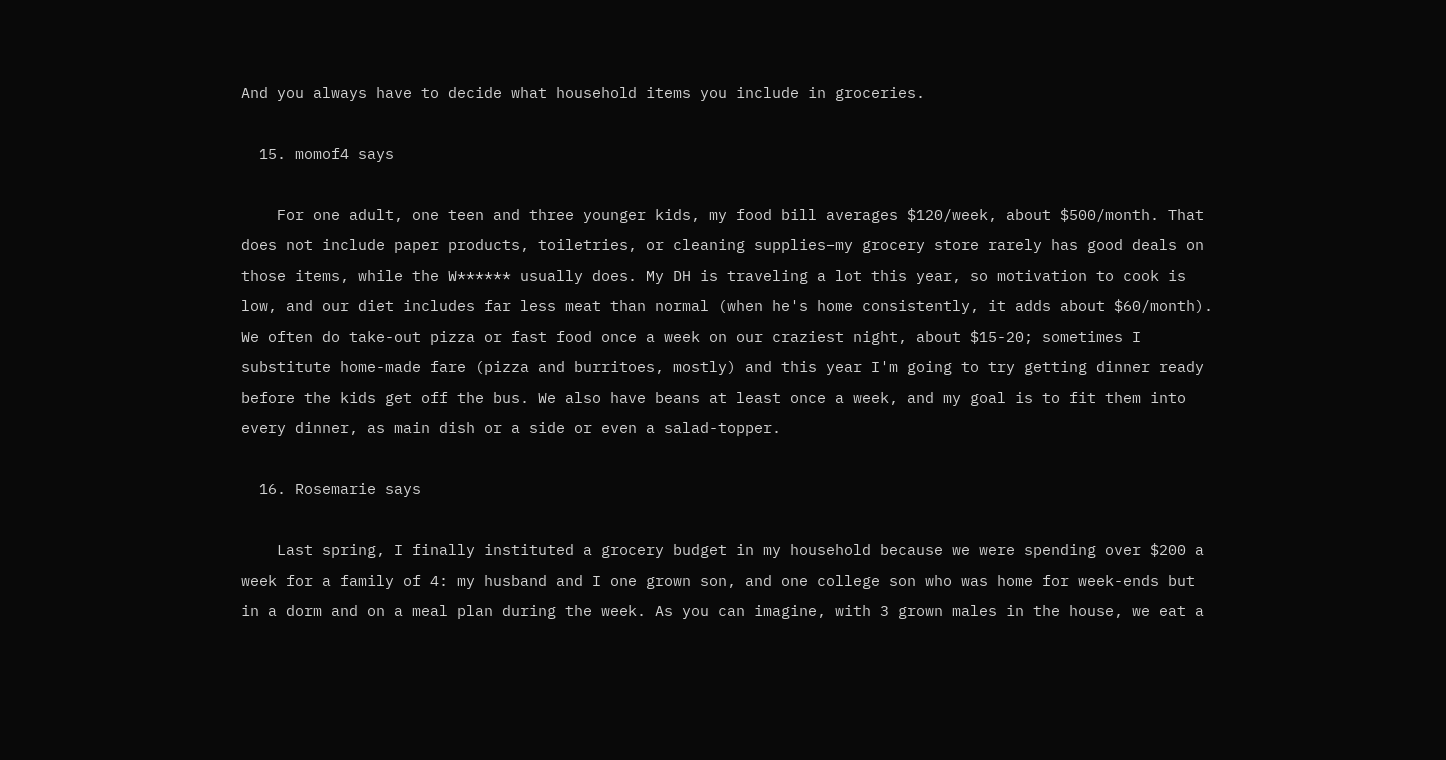And you always have to decide what household items you include in groceries.

  15. momof4 says

    For one adult, one teen and three younger kids, my food bill averages $120/week, about $500/month. That does not include paper products, toiletries, or cleaning supplies–my grocery store rarely has good deals on those items, while the W****** usually does. My DH is traveling a lot this year, so motivation to cook is low, and our diet includes far less meat than normal (when he's home consistently, it adds about $60/month). We often do take-out pizza or fast food once a week on our craziest night, about $15-20; sometimes I substitute home-made fare (pizza and burritoes, mostly) and this year I'm going to try getting dinner ready before the kids get off the bus. We also have beans at least once a week, and my goal is to fit them into every dinner, as main dish or a side or even a salad-topper.

  16. Rosemarie says

    Last spring, I finally instituted a grocery budget in my household because we were spending over $200 a week for a family of 4: my husband and I one grown son, and one college son who was home for week-ends but in a dorm and on a meal plan during the week. As you can imagine, with 3 grown males in the house, we eat a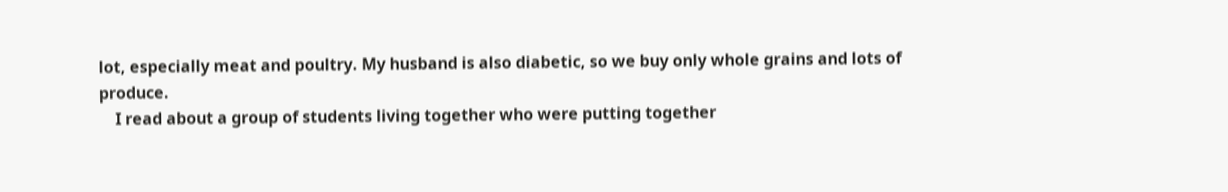lot, especially meat and poultry. My husband is also diabetic, so we buy only whole grains and lots of produce.
    I read about a group of students living together who were putting together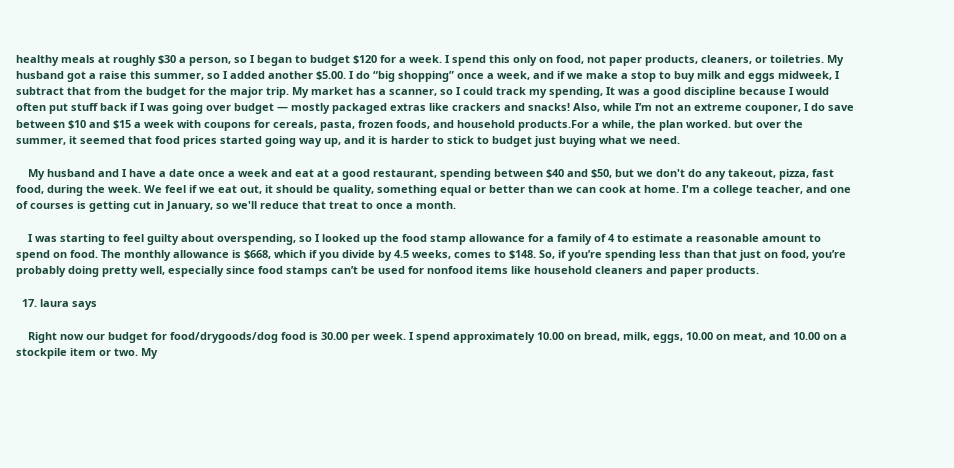healthy meals at roughly $30 a person, so I began to budget $120 for a week. I spend this only on food, not paper products, cleaners, or toiletries. My husband got a raise this summer, so I added another $5.00. I do “big shopping” once a week, and if we make a stop to buy milk and eggs midweek, I subtract that from the budget for the major trip. My market has a scanner, so I could track my spending, It was a good discipline because I would often put stuff back if I was going over budget — mostly packaged extras like crackers and snacks! Also, while I’m not an extreme couponer, I do save between $10 and $15 a week with coupons for cereals, pasta, frozen foods, and household products.For a while, the plan worked. but over the summer, it seemed that food prices started going way up, and it is harder to stick to budget just buying what we need.

    My husband and I have a date once a week and eat at a good restaurant, spending between $40 and $50, but we don't do any takeout, pizza, fast food, during the week. We feel if we eat out, it should be quality, something equal or better than we can cook at home. I'm a college teacher, and one of courses is getting cut in January, so we'll reduce that treat to once a month.

    I was starting to feel guilty about overspending, so I looked up the food stamp allowance for a family of 4 to estimate a reasonable amount to spend on food. The monthly allowance is $668, which if you divide by 4.5 weeks, comes to $148. So, if you’re spending less than that just on food, you’re probably doing pretty well, especially since food stamps can’t be used for nonfood items like household cleaners and paper products.

  17. laura says

    Right now our budget for food/drygoods/dog food is 30.00 per week. I spend approximately 10.00 on bread, milk, eggs, 10.00 on meat, and 10.00 on a stockpile item or two. My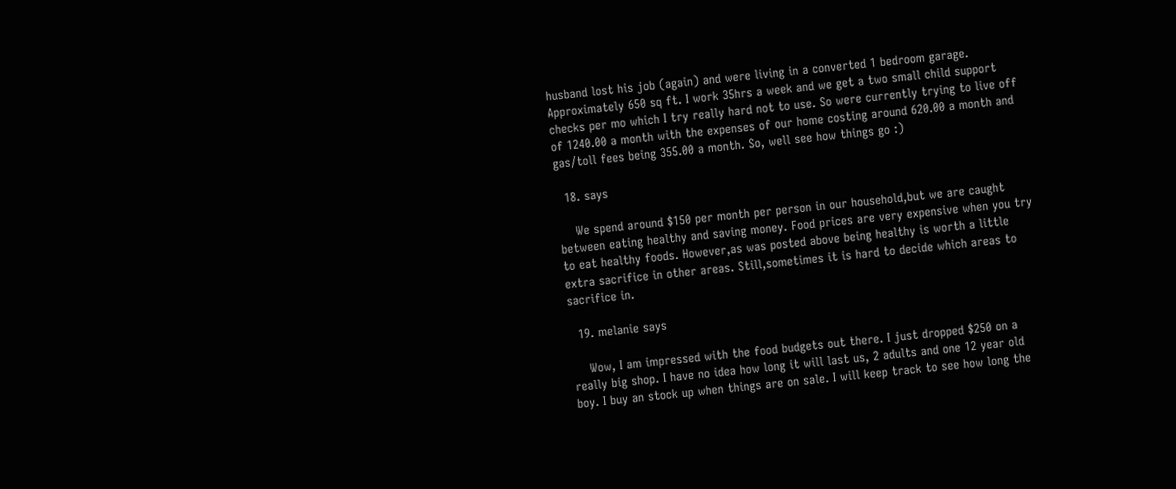husband lost his job (again) and were living in a converted 1 bedroom garage. Approximately 650 sq ft. I work 35hrs a week and we get a two small child support checks per mo which I try really hard not to use. So were currently trying to live off of 1240.00 a month with the expenses of our home costing around 620.00 a month and gas/toll fees being 355.00 a month. So, well see how things go :)

  18. says

    We spend around $150 per month per person in our household,but we are caught between eating healthy and saving money. Food prices are very expensive when you try to eat healthy foods. However,as was posted above being healthy is worth a little extra sacrifice in other areas. Still,sometimes it is hard to decide which areas to sacrifice in.

  19. melanie says

    Wow, I am impressed with the food budgets out there. I just dropped $250 on a really big shop. I have no idea how long it will last us, 2 adults and one 12 year old boy. I buy an stock up when things are on sale. I will keep track to see how long the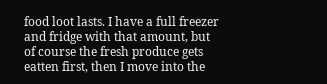food loot lasts. I have a full freezer and fridge with that amount, but of course the fresh produce gets eatten first, then I move into the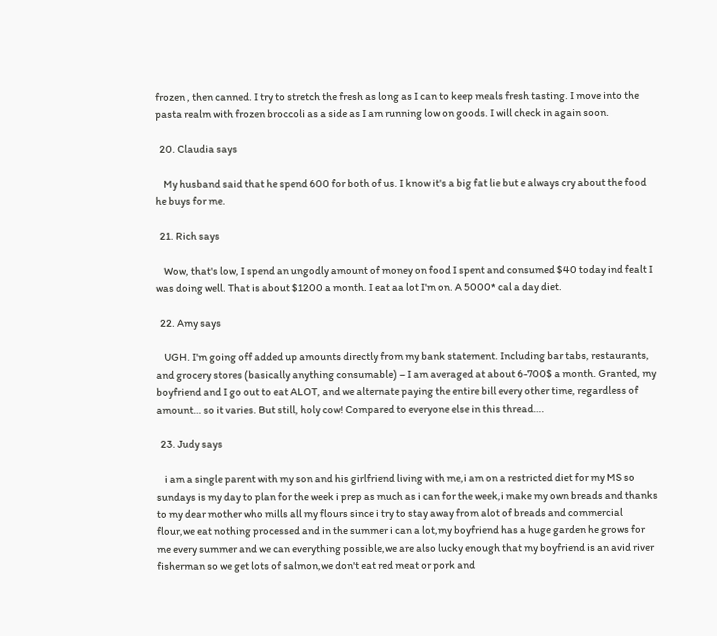frozen , then canned. I try to stretch the fresh as long as I can to keep meals fresh tasting. I move into the pasta realm with frozen broccoli as a side as I am running low on goods. I will check in again soon.

  20. Claudia says

    My husband said that he spend 600 for both of us. I know it's a big fat lie but e always cry about the food he buys for me.

  21. Rich says

    Wow, that's low, I spend an ungodly amount of money on food I spent and consumed $40 today ind fealt I was doing well. That is about $1200 a month. I eat aa lot I'm on. A 5000* cal a day diet.

  22. Amy says

    UGH. I'm going off added up amounts directly from my bank statement. Including bar tabs, restaurants, and grocery stores (basically anything consumable) – I am averaged at about 6-700$ a month. Granted, my boyfriend and I go out to eat ALOT, and we alternate paying the entire bill every other time, regardless of amount… so it varies. But still, holy cow! Compared to everyone else in this thread….

  23. Judy says

    i am a single parent with my son and his girlfriend living with me,i am on a restricted diet for my MS so sundays is my day to plan for the week i prep as much as i can for the week,i make my own breads and thanks to my dear mother who mills all my flours since i try to stay away from alot of breads and commercial flour,we eat nothing processed and in the summer i can a lot,my boyfriend has a huge garden he grows for me every summer and we can everything possible,we are also lucky enough that my boyfriend is an avid river fisherman so we get lots of salmon,we don't eat red meat or pork and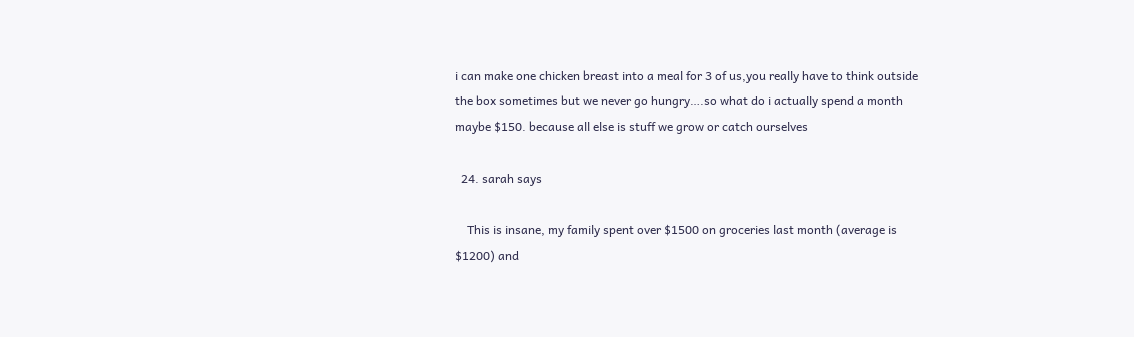i can make one chicken breast into a meal for 3 of us,you really have to think outside the box sometimes but we never go hungry….so what do i actually spend a month maybe $150. because all else is stuff we grow or catch ourselves

  24. sarah says

    This is insane, my family spent over $1500 on groceries last month (average is $1200) and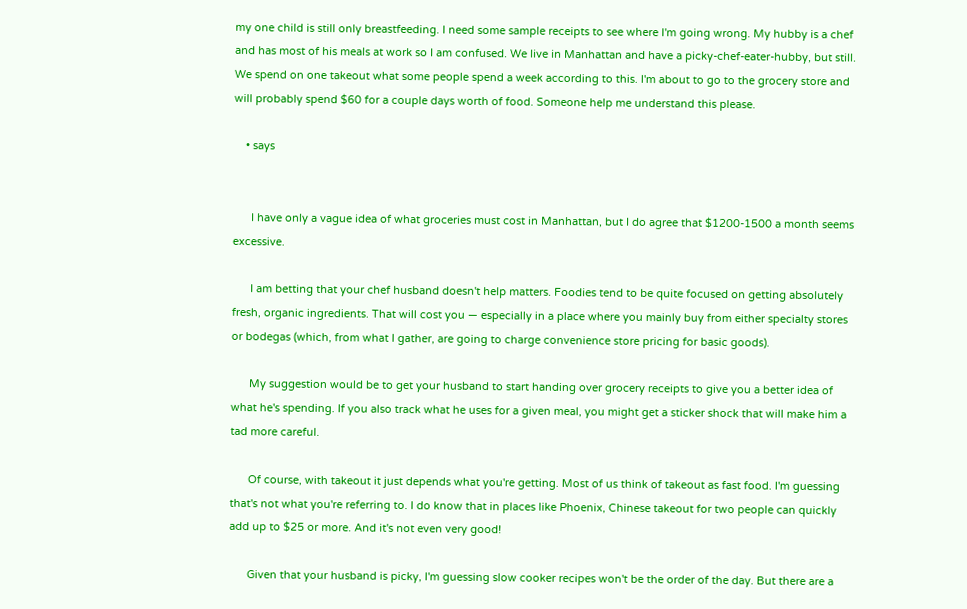my one child is still only breastfeeding. I need some sample receipts to see where I'm going wrong. My hubby is a chef and has most of his meals at work so I am confused. We live in Manhattan and have a picky-chef-eater-hubby, but still. We spend on one takeout what some people spend a week according to this. I'm about to go to the grocery store and will probably spend $60 for a couple days worth of food. Someone help me understand this please.

    • says


      I have only a vague idea of what groceries must cost in Manhattan, but I do agree that $1200-1500 a month seems excessive.

      I am betting that your chef husband doesn't help matters. Foodies tend to be quite focused on getting absolutely fresh, organic ingredients. That will cost you — especially in a place where you mainly buy from either specialty stores or bodegas (which, from what I gather, are going to charge convenience store pricing for basic goods).

      My suggestion would be to get your husband to start handing over grocery receipts to give you a better idea of what he's spending. If you also track what he uses for a given meal, you might get a sticker shock that will make him a tad more careful.

      Of course, with takeout it just depends what you're getting. Most of us think of takeout as fast food. I'm guessing that's not what you're referring to. I do know that in places like Phoenix, Chinese takeout for two people can quickly add up to $25 or more. And it's not even very good!

      Given that your husband is picky, I'm guessing slow cooker recipes won't be the order of the day. But there are a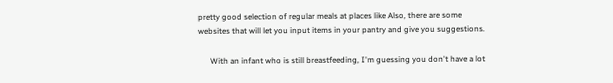pretty good selection of regular meals at places like Also, there are some websites that will let you input items in your pantry and give you suggestions.

      With an infant who is still breastfeeding, I'm guessing you don't have a lot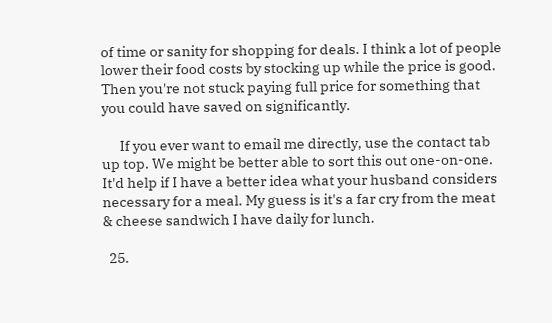of time or sanity for shopping for deals. I think a lot of people lower their food costs by stocking up while the price is good. Then you're not stuck paying full price for something that you could have saved on significantly.

      If you ever want to email me directly, use the contact tab up top. We might be better able to sort this out one-on-one. It'd help if I have a better idea what your husband considers necessary for a meal. My guess is it's a far cry from the meat & cheese sandwich I have daily for lunch.

  25.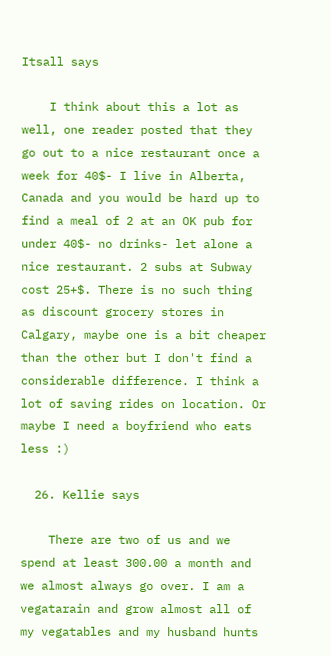Itsall says

    I think about this a lot as well, one reader posted that they go out to a nice restaurant once a week for 40$- I live in Alberta, Canada and you would be hard up to find a meal of 2 at an OK pub for under 40$- no drinks- let alone a nice restaurant. 2 subs at Subway cost 25+$. There is no such thing as discount grocery stores in Calgary, maybe one is a bit cheaper than the other but I don't find a considerable difference. I think a lot of saving rides on location. Or maybe I need a boyfriend who eats less :)

  26. Kellie says

    There are two of us and we spend at least 300.00 a month and we almost always go over. I am a vegatarain and grow almost all of my vegatables and my husband hunts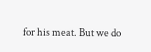for his meat. But we do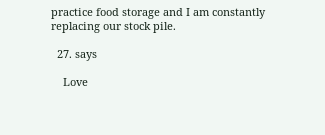practice food storage and I am constantly replacing our stock pile.

  27. says

    Love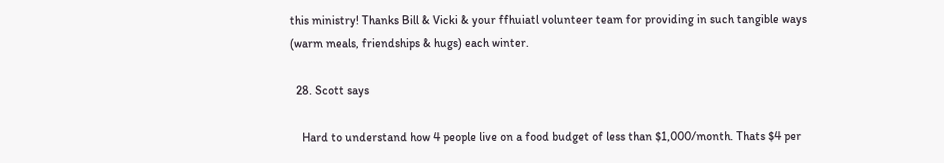this ministry! Thanks Bill & Vicki & your ffhuiatl volunteer team for providing in such tangible ways (warm meals, friendships & hugs) each winter.

  28. Scott says

    Hard to understand how 4 people live on a food budget of less than $1,000/month. Thats $4 per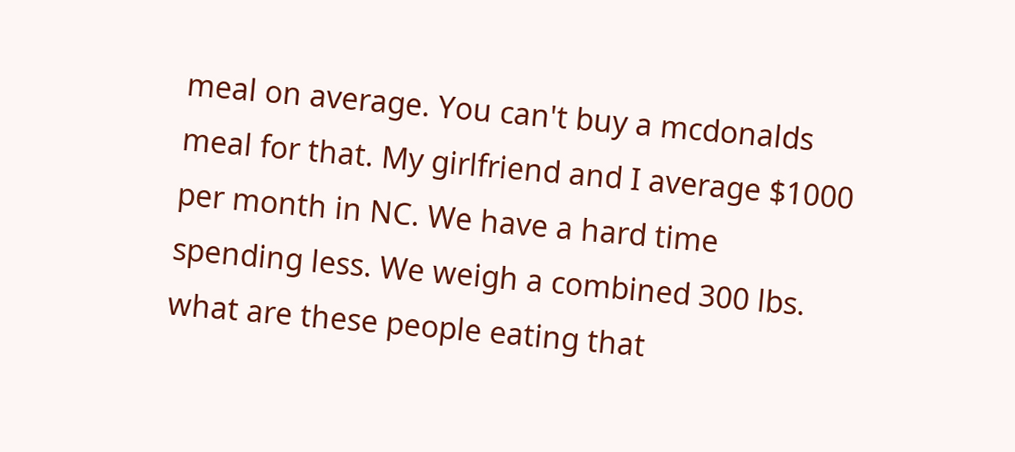meal on average. You can't buy a mcdonalds meal for that. My girlfriend and I average $1000 per month in NC. We have a hard time spending less. We weigh a combined 300 lbs. what are these people eating that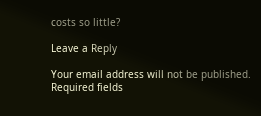costs so little?

Leave a Reply

Your email address will not be published. Required fields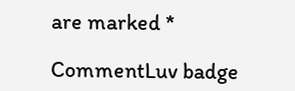are marked *

CommentLuv badge